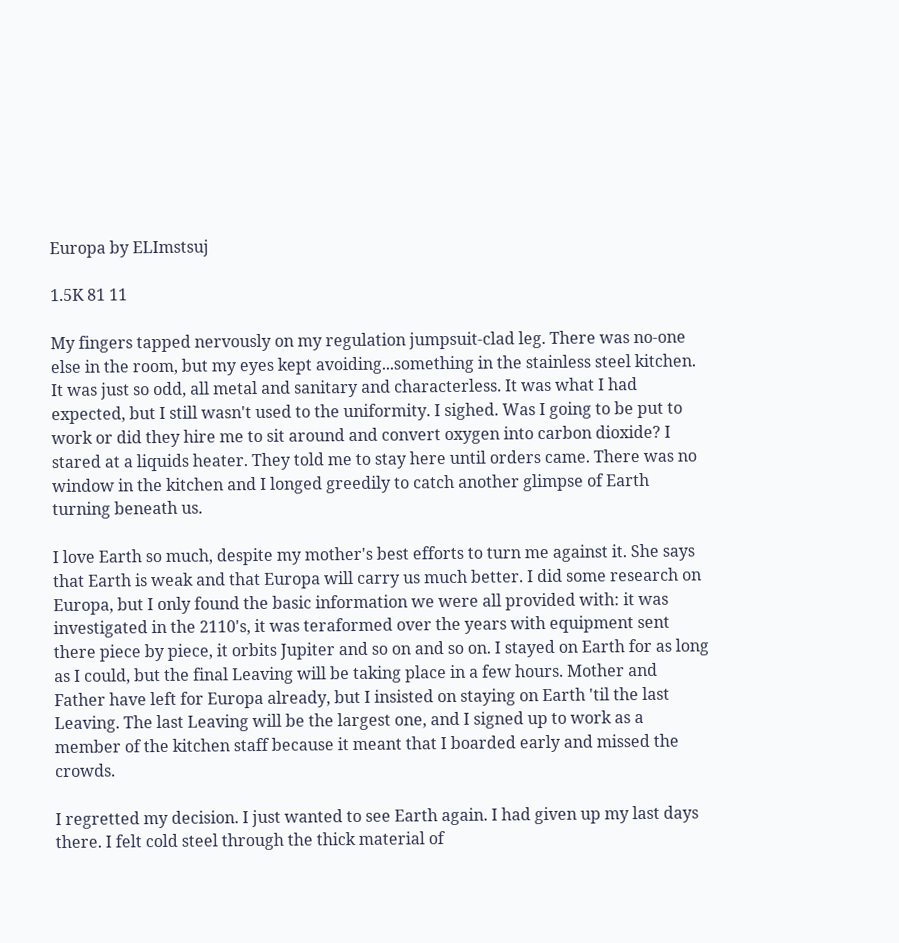Europa by ELImstsuj

1.5K 81 11

My fingers tapped nervously on my regulation jumpsuit-clad leg. There was no-one else in the room, but my eyes kept avoiding...something in the stainless steel kitchen. It was just so odd, all metal and sanitary and characterless. It was what I had expected, but I still wasn't used to the uniformity. I sighed. Was I going to be put to work or did they hire me to sit around and convert oxygen into carbon dioxide? I stared at a liquids heater. They told me to stay here until orders came. There was no window in the kitchen and I longed greedily to catch another glimpse of Earth turning beneath us.

I love Earth so much, despite my mother's best efforts to turn me against it. She says that Earth is weak and that Europa will carry us much better. I did some research on Europa, but I only found the basic information we were all provided with: it was investigated in the 2110's, it was teraformed over the years with equipment sent there piece by piece, it orbits Jupiter and so on and so on. I stayed on Earth for as long as I could, but the final Leaving will be taking place in a few hours. Mother and Father have left for Europa already, but I insisted on staying on Earth 'til the last Leaving. The last Leaving will be the largest one, and I signed up to work as a member of the kitchen staff because it meant that I boarded early and missed the crowds.

I regretted my decision. I just wanted to see Earth again. I had given up my last days there. I felt cold steel through the thick material of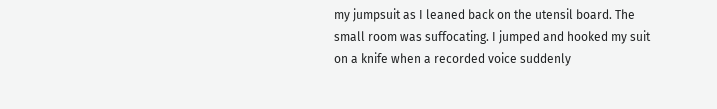my jumpsuit as I leaned back on the utensil board. The small room was suffocating. I jumped and hooked my suit on a knife when a recorded voice suddenly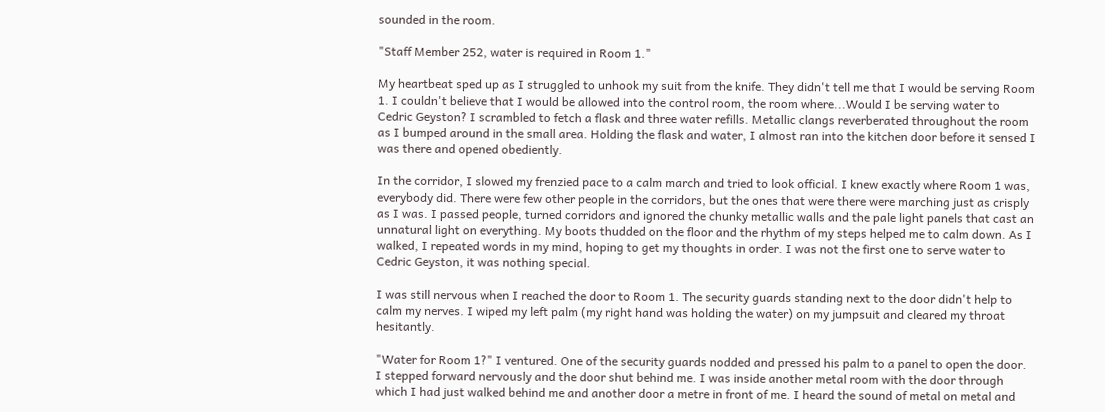sounded in the room.

"Staff Member 252, water is required in Room 1."

My heartbeat sped up as I struggled to unhook my suit from the knife. They didn't tell me that I would be serving Room 1. I couldn't believe that I would be allowed into the control room, the room where...Would I be serving water to Cedric Geyston? I scrambled to fetch a flask and three water refills. Metallic clangs reverberated throughout the room as I bumped around in the small area. Holding the flask and water, I almost ran into the kitchen door before it sensed I was there and opened obediently.

In the corridor, I slowed my frenzied pace to a calm march and tried to look official. I knew exactly where Room 1 was, everybody did. There were few other people in the corridors, but the ones that were there were marching just as crisply as I was. I passed people, turned corridors and ignored the chunky metallic walls and the pale light panels that cast an unnatural light on everything. My boots thudded on the floor and the rhythm of my steps helped me to calm down. As I walked, I repeated words in my mind, hoping to get my thoughts in order. I was not the first one to serve water to Cedric Geyston, it was nothing special.

I was still nervous when I reached the door to Room 1. The security guards standing next to the door didn't help to calm my nerves. I wiped my left palm (my right hand was holding the water) on my jumpsuit and cleared my throat hesitantly.

"Water for Room 1?" I ventured. One of the security guards nodded and pressed his palm to a panel to open the door. I stepped forward nervously and the door shut behind me. I was inside another metal room with the door through which I had just walked behind me and another door a metre in front of me. I heard the sound of metal on metal and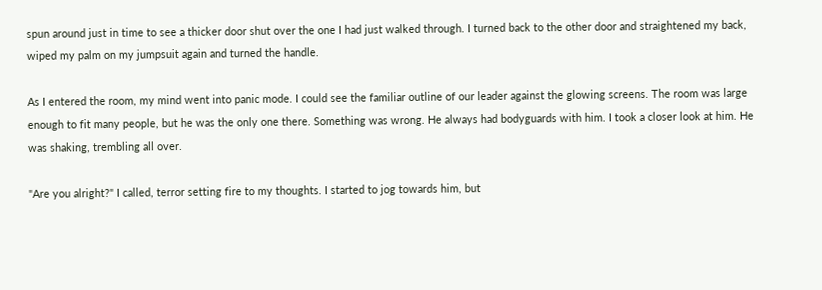spun around just in time to see a thicker door shut over the one I had just walked through. I turned back to the other door and straightened my back, wiped my palm on my jumpsuit again and turned the handle.

As I entered the room, my mind went into panic mode. I could see the familiar outline of our leader against the glowing screens. The room was large enough to fit many people, but he was the only one there. Something was wrong. He always had bodyguards with him. I took a closer look at him. He was shaking, trembling all over.

"Are you alright?" I called, terror setting fire to my thoughts. I started to jog towards him, but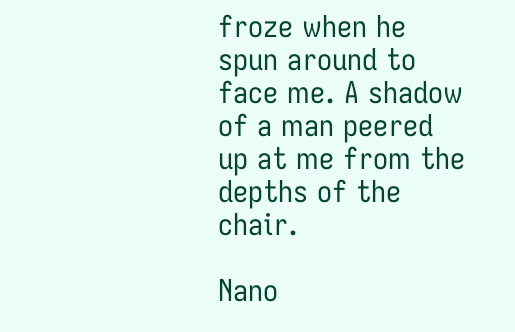froze when he spun around to face me. A shadow of a man peered up at me from the depths of the chair.

Nano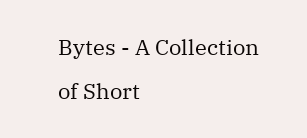Bytes - A Collection of Short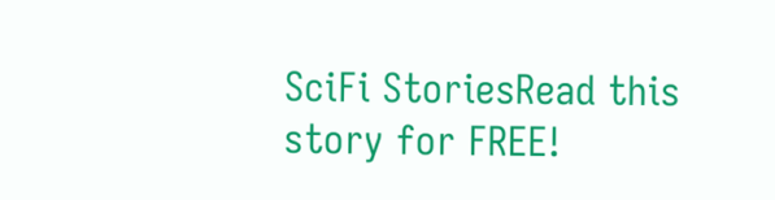SciFi StoriesRead this story for FREE!